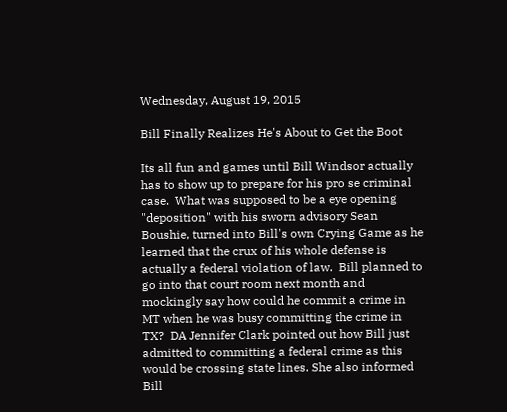Wednesday, August 19, 2015

Bill Finally Realizes He's About to Get the Boot

Its all fun and games until Bill Windsor actually has to show up to prepare for his pro se criminal case.  What was supposed to be a eye opening "deposition" with his sworn advisory Sean Boushie, turned into Bill's own Crying Game as he learned that the crux of his whole defense is actually a federal violation of law.  Bill planned to go into that court room next month and mockingly say how could he commit a crime in MT when he was busy committing the crime in TX?  DA Jennifer Clark pointed out how Bill just admitted to committing a federal crime as this would be crossing state lines. She also informed Bill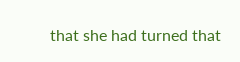that she had turned that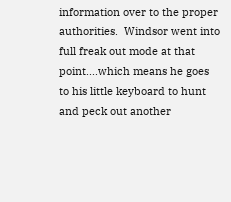information over to the proper authorities.  Windsor went into full freak out mode at that point....which means he goes to his little keyboard to hunt and peck out another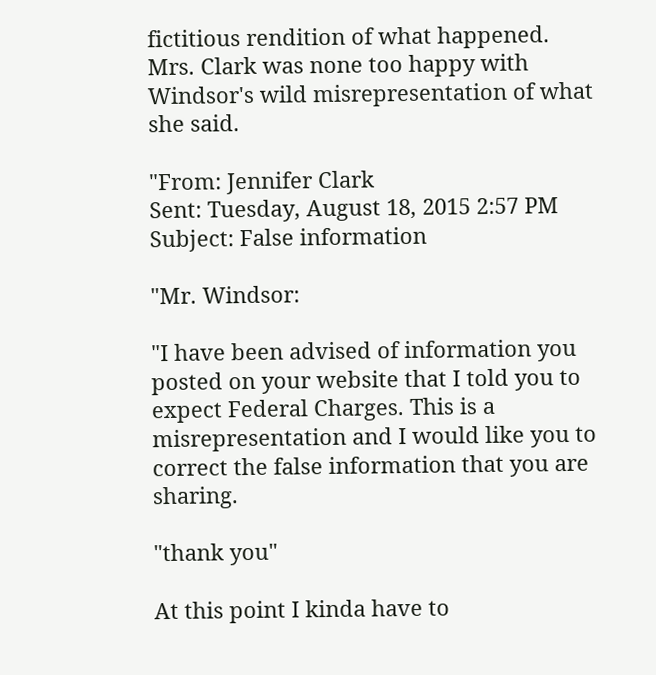fictitious rendition of what happened.   Mrs. Clark was none too happy with Windsor's wild misrepresentation of what she said.

"From: Jennifer Clark
Sent: Tuesday, August 18, 2015 2:57 PM
Subject: False information

"Mr. Windsor:

"I have been advised of information you posted on your website that I told you to expect Federal Charges. This is a misrepresentation and I would like you to correct the false information that you are sharing.

"thank you"

At this point I kinda have to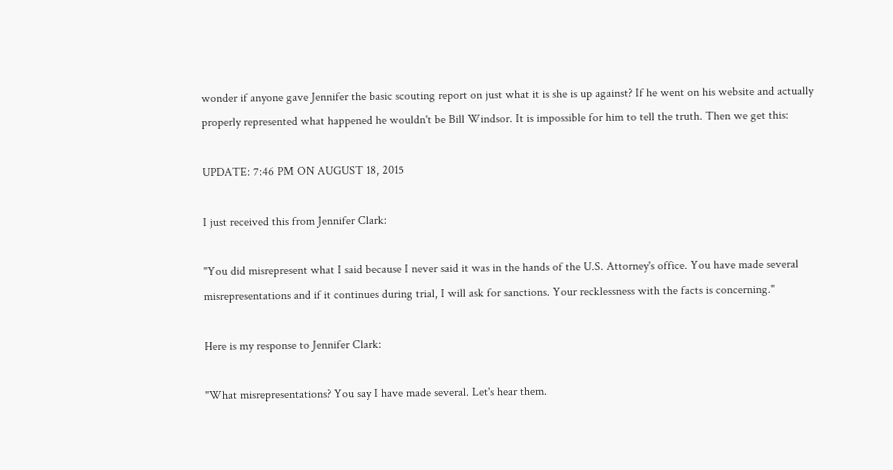wonder if anyone gave Jennifer the basic scouting report on just what it is she is up against? If he went on his website and actually properly represented what happened he wouldn't be Bill Windsor. It is impossible for him to tell the truth. Then we get this:

UPDATE: 7:46 PM ON AUGUST 18, 2015

I just received this from Jennifer Clark:

"You did misrepresent what I said because I never said it was in the hands of the U.S. Attorney's office. You have made several misrepresentations and if it continues during trial, I will ask for sanctions. Your recklessness with the facts is concerning."

Here is my response to Jennifer Clark:

"What misrepresentations? You say I have made several. Let's hear them.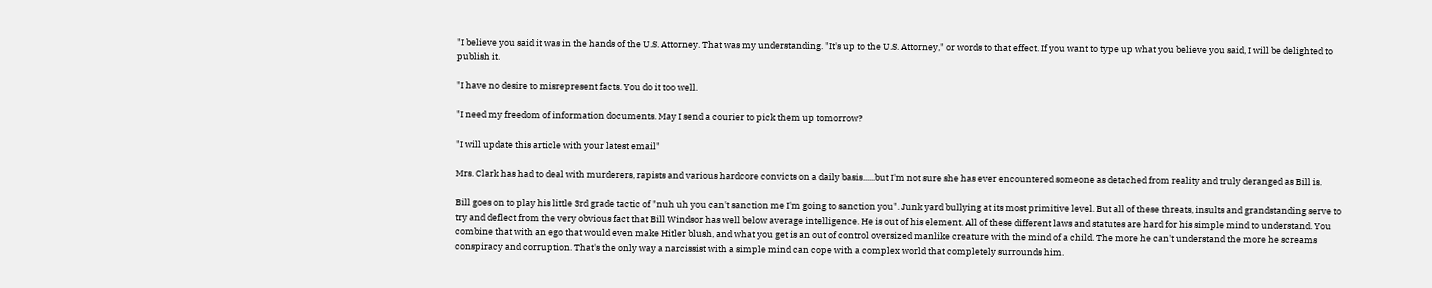"I believe you said it was in the hands of the U.S. Attorney. That was my understanding. "It's up to the U.S. Attorney," or words to that effect. If you want to type up what you believe you said, I will be delighted to publish it.

"I have no desire to misrepresent facts. You do it too well.

"I need my freedom of information documents. May I send a courier to pick them up tomorrow?

"I will update this article with your latest email"

Mrs. Clark has had to deal with murderers, rapists and various hardcore convicts on a daily basis......but I'm not sure she has ever encountered someone as detached from reality and truly deranged as Bill is.

Bill goes on to play his little 3rd grade tactic of "nuh uh you can't sanction me I'm going to sanction you". Junk yard bullying at its most primitive level. But all of these threats, insults and grandstanding serve to try and deflect from the very obvious fact that Bill Windsor has well below average intelligence. He is out of his element. All of these different laws and statutes are hard for his simple mind to understand. You combine that with an ego that would even make Hitler blush, and what you get is an out of control oversized manlike creature with the mind of a child. The more he can't understand the more he screams conspiracy and corruption. That's the only way a narcissist with a simple mind can cope with a complex world that completely surrounds him.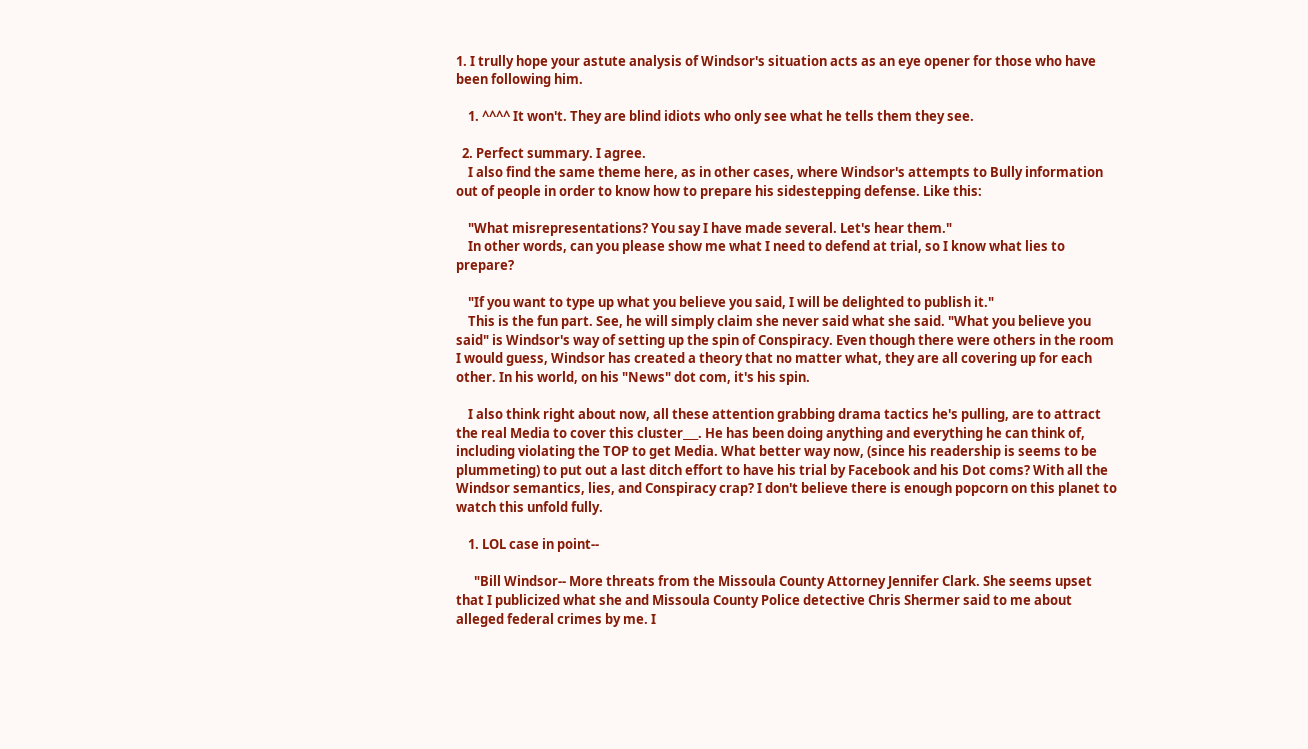1. I trully hope your astute analysis of Windsor's situation acts as an eye opener for those who have been following him.

    1. ^^^^ It won't. They are blind idiots who only see what he tells them they see.

  2. Perfect summary. I agree.
    I also find the same theme here, as in other cases, where Windsor's attempts to Bully information out of people in order to know how to prepare his sidestepping defense. Like this:

    "What misrepresentations? You say I have made several. Let's hear them."
    In other words, can you please show me what I need to defend at trial, so I know what lies to prepare?

    "If you want to type up what you believe you said, I will be delighted to publish it."
    This is the fun part. See, he will simply claim she never said what she said. "What you believe you said" is Windsor's way of setting up the spin of Conspiracy. Even though there were others in the room I would guess, Windsor has created a theory that no matter what, they are all covering up for each other. In his world, on his "News" dot com, it's his spin.

    I also think right about now, all these attention grabbing drama tactics he's pulling, are to attract the real Media to cover this cluster___. He has been doing anything and everything he can think of, including violating the TOP to get Media. What better way now, (since his readership is seems to be plummeting) to put out a last ditch effort to have his trial by Facebook and his Dot coms? With all the Windsor semantics, lies, and Conspiracy crap? I don't believe there is enough popcorn on this planet to watch this unfold fully.

    1. LOL case in point--

      "Bill Windsor-- More threats from the Missoula County Attorney Jennifer Clark. She seems upset that I publicized what she and Missoula County Police detective Chris Shermer said to me about alleged federal crimes by me. I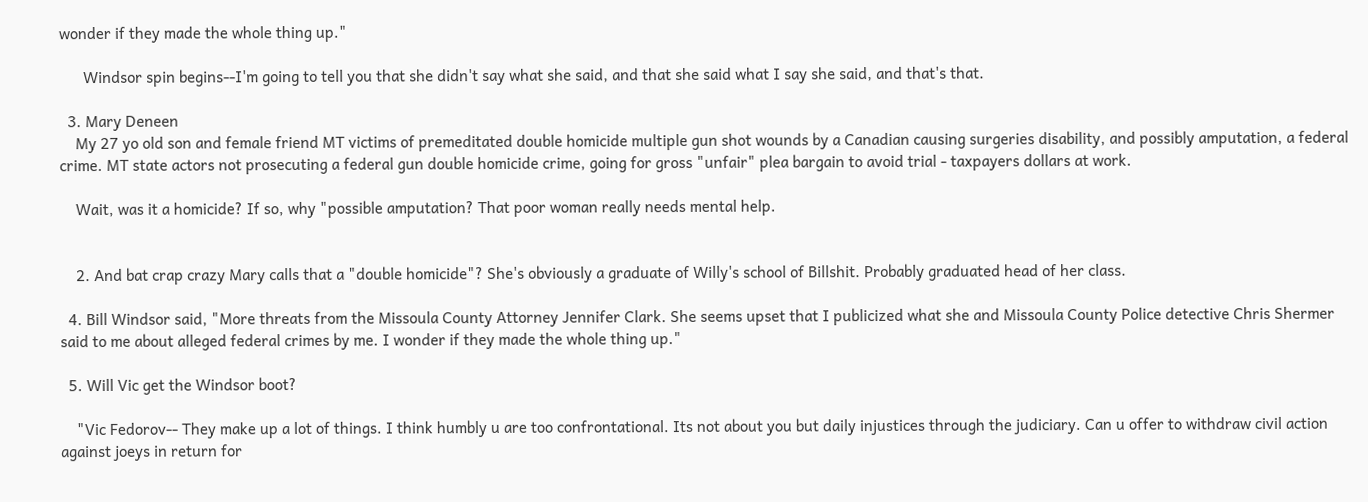wonder if they made the whole thing up."

      Windsor spin begins--I'm going to tell you that she didn't say what she said, and that she said what I say she said, and that's that.

  3. Mary Deneen
    My 27 yo old son and female friend MT victims of premeditated double homicide multiple gun shot wounds by a Canadian causing surgeries disability, and possibly amputation, a federal crime. MT state actors not prosecuting a federal gun double homicide crime, going for gross "unfair" plea bargain to avoid trial - taxpayers dollars at work.

    Wait, was it a homicide? If so, why "possible amputation? That poor woman really needs mental help.


    2. And bat crap crazy Mary calls that a "double homicide"? She's obviously a graduate of Willy's school of Billshit. Probably graduated head of her class.

  4. Bill Windsor said, "More threats from the Missoula County Attorney Jennifer Clark. She seems upset that I publicized what she and Missoula County Police detective Chris Shermer said to me about alleged federal crimes by me. I wonder if they made the whole thing up."

  5. Will Vic get the Windsor boot?

    "Vic Fedorov-- They make up a lot of things. I think humbly u are too confrontational. Its not about you but daily injustices through the judiciary. Can u offer to withdraw civil action against joeys in return for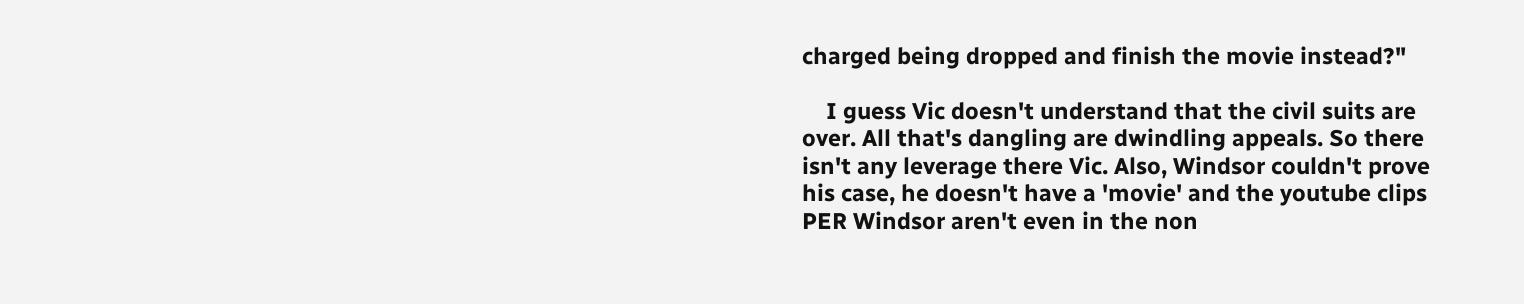charged being dropped and finish the movie instead?"

    I guess Vic doesn't understand that the civil suits are over. All that's dangling are dwindling appeals. So there isn't any leverage there Vic. Also, Windsor couldn't prove his case, he doesn't have a 'movie' and the youtube clips PER Windsor aren't even in the non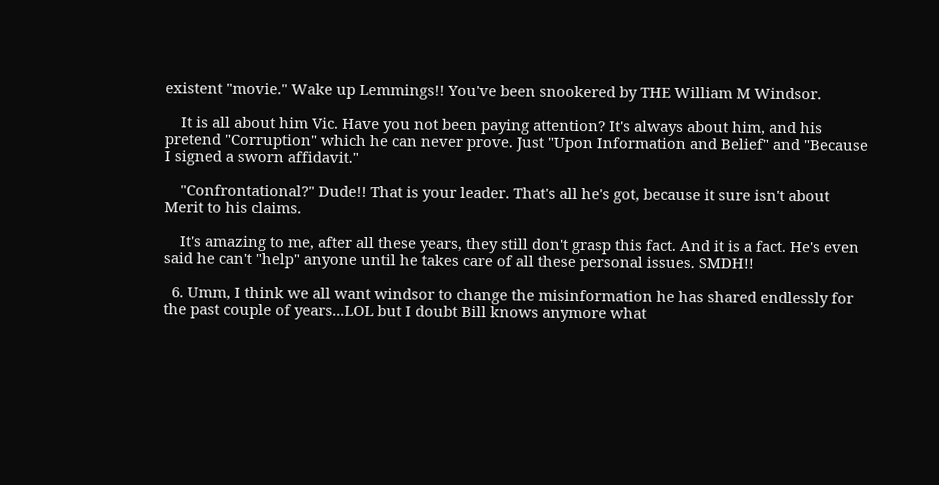existent "movie." Wake up Lemmings!! You've been snookered by THE William M Windsor.

    It is all about him Vic. Have you not been paying attention? It's always about him, and his pretend "Corruption" which he can never prove. Just "Upon Information and Belief" and "Because I signed a sworn affidavit."

    "Confrontational?" Dude!! That is your leader. That's all he's got, because it sure isn't about Merit to his claims.

    It's amazing to me, after all these years, they still don't grasp this fact. And it is a fact. He's even said he can't "help" anyone until he takes care of all these personal issues. SMDH!!

  6. Umm, I think we all want windsor to change the misinformation he has shared endlessly for the past couple of years...LOL but I doubt Bill knows anymore what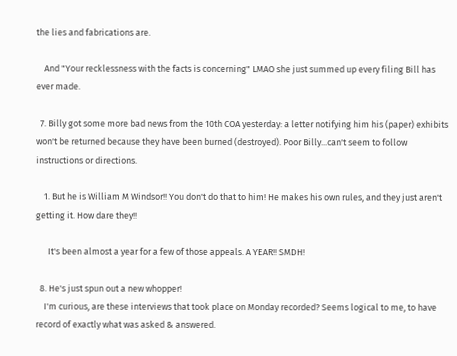the lies and fabrications are.

    And "Your recklessness with the facts is concerning" LMAO she just summed up every filing Bill has ever made.

  7. Billy got some more bad news from the 10th COA yesterday: a letter notifying him his (paper) exhibits won't be returned because they have been burned (destroyed). Poor Billy...can't seem to follow instructions or directions.

    1. But he is William M Windsor!! You don't do that to him! He makes his own rules, and they just aren't getting it. How dare they!!

      It's been almost a year for a few of those appeals. A YEAR!! SMDH!

  8. He's just spun out a new whopper!
    I'm curious, are these interviews that took place on Monday recorded? Seems logical to me, to have record of exactly what was asked & answered.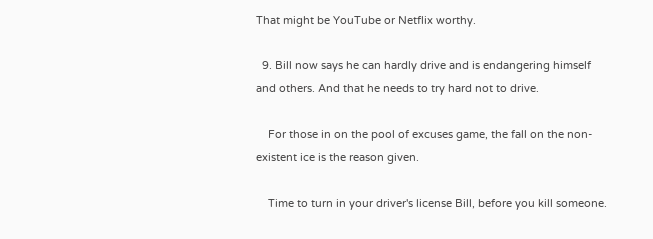That might be YouTube or Netflix worthy.

  9. Bill now says he can hardly drive and is endangering himself and others. And that he needs to try hard not to drive.

    For those in on the pool of excuses game, the fall on the non-existent ice is the reason given.

    Time to turn in your driver's license Bill, before you kill someone.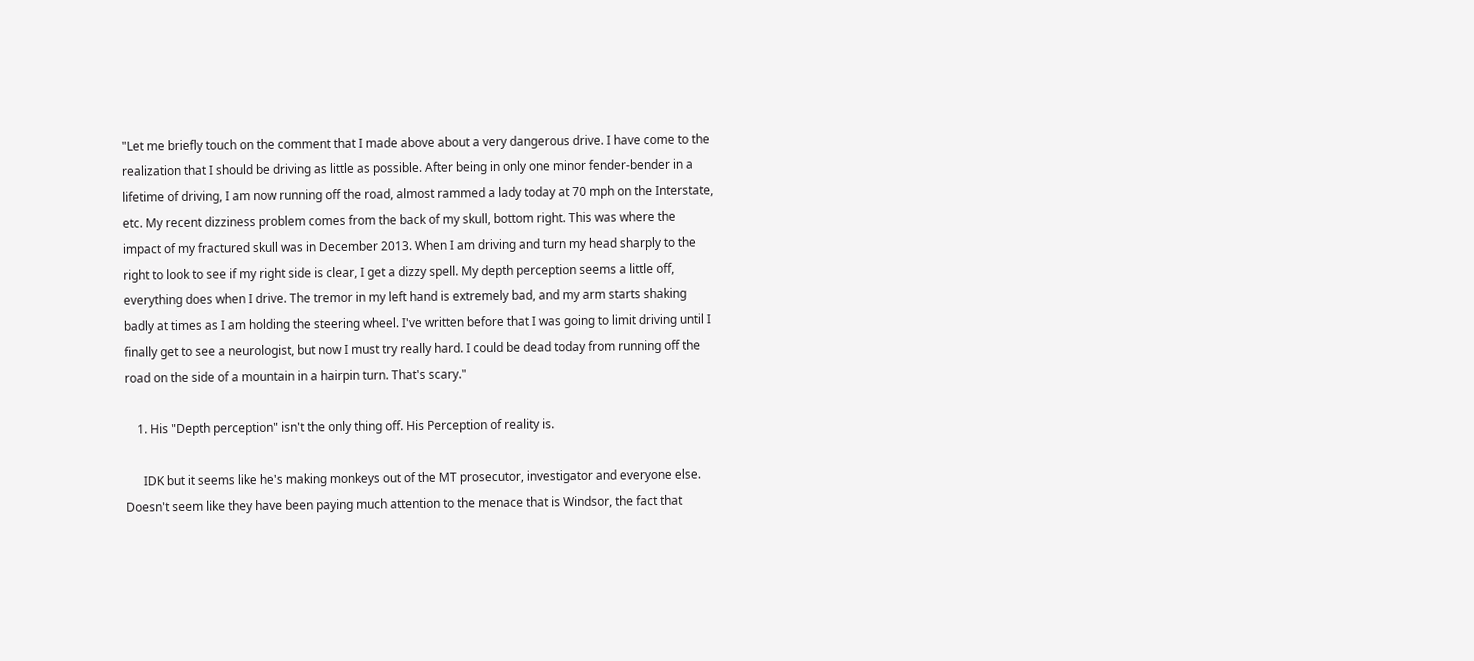"Let me briefly touch on the comment that I made above about a very dangerous drive. I have come to the realization that I should be driving as little as possible. After being in only one minor fender-bender in a lifetime of driving, I am now running off the road, almost rammed a lady today at 70 mph on the Interstate, etc. My recent dizziness problem comes from the back of my skull, bottom right. This was where the impact of my fractured skull was in December 2013. When I am driving and turn my head sharply to the right to look to see if my right side is clear, I get a dizzy spell. My depth perception seems a little off, everything does when I drive. The tremor in my left hand is extremely bad, and my arm starts shaking badly at times as I am holding the steering wheel. I've written before that I was going to limit driving until I finally get to see a neurologist, but now I must try really hard. I could be dead today from running off the road on the side of a mountain in a hairpin turn. That's scary."

    1. His "Depth perception" isn't the only thing off. His Perception of reality is.

      IDK but it seems like he's making monkeys out of the MT prosecutor, investigator and everyone else. Doesn't seem like they have been paying much attention to the menace that is Windsor, the fact that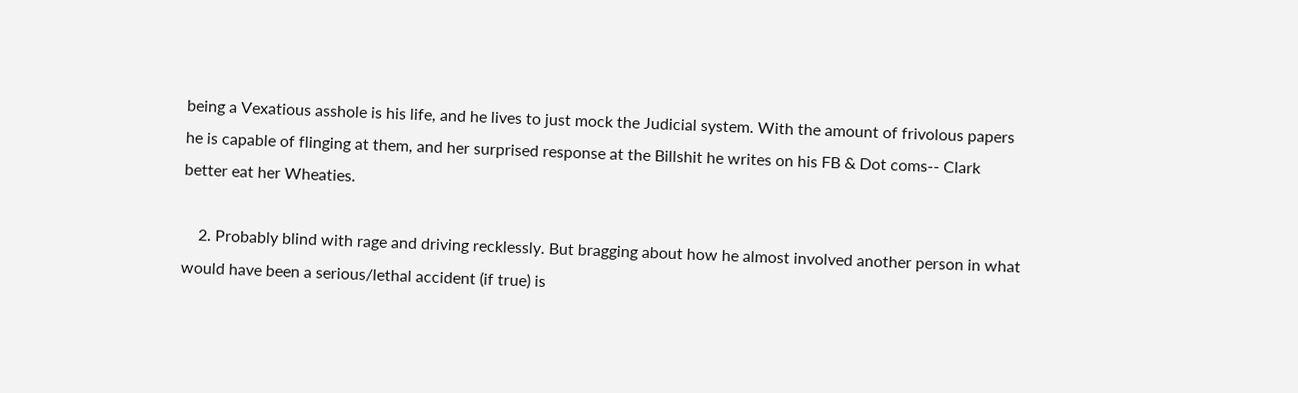being a Vexatious asshole is his life, and he lives to just mock the Judicial system. With the amount of frivolous papers he is capable of flinging at them, and her surprised response at the Billshit he writes on his FB & Dot coms-- Clark better eat her Wheaties.

    2. Probably blind with rage and driving recklessly. But bragging about how he almost involved another person in what would have been a serious/lethal accident (if true) is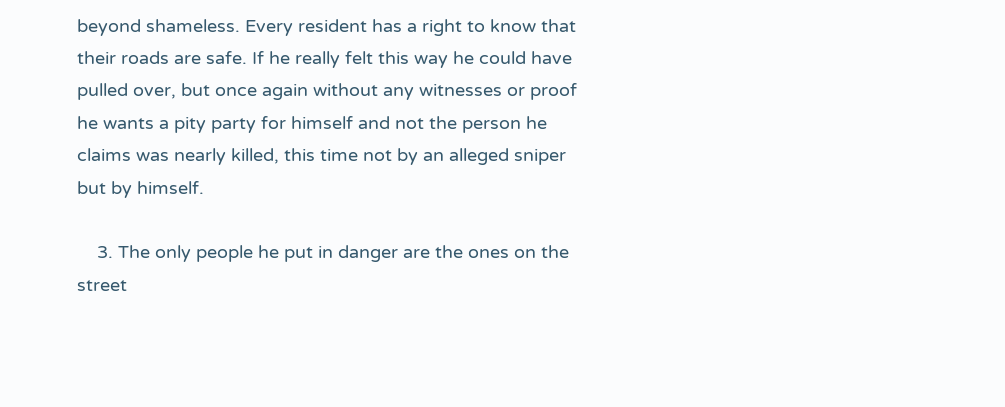beyond shameless. Every resident has a right to know that their roads are safe. If he really felt this way he could have pulled over, but once again without any witnesses or proof he wants a pity party for himself and not the person he claims was nearly killed, this time not by an alleged sniper but by himself.

    3. The only people he put in danger are the ones on the street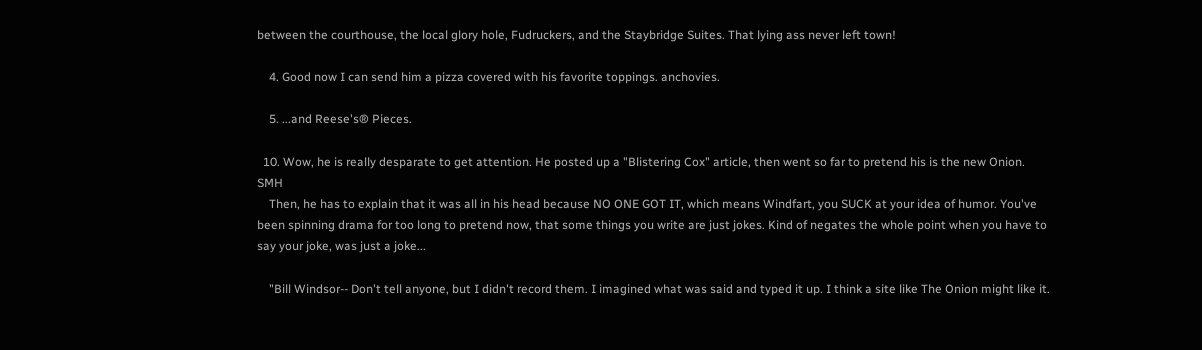between the courthouse, the local glory hole, Fudruckers, and the Staybridge Suites. That lying ass never left town!

    4. Good now I can send him a pizza covered with his favorite toppings. anchovies.

    5. ...and Reese's® Pieces.

  10. Wow, he is really desparate to get attention. He posted up a "Blistering Cox" article, then went so far to pretend his is the new Onion. SMH
    Then, he has to explain that it was all in his head because NO ONE GOT IT, which means Windfart, you SUCK at your idea of humor. You've been spinning drama for too long to pretend now, that some things you write are just jokes. Kind of negates the whole point when you have to say your joke, was just a joke...

    "Bill Windsor-- Don't tell anyone, but I didn't record them. I imagined what was said and typed it up. I think a site like The Onion might like it.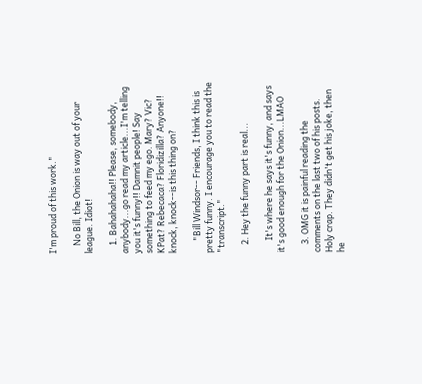I'm proud of this work."

    No Bill, the Onion is way out of your league. Idiot!

    1. Bahahahaha!! Please, somebody, anybody...go read my article...I'm telling you it's funny!! Damnit people! Say something to feed my ego. Mary? Vic? KPat? Rebecaca? Floridizilla? Anyone!! knock, knock--is this thing on?

      "Bill Windsor-- Friends, I think this is pretty funny. I encourage you to read the "transcript."

    2. Hey the funny part is real...

      It's where he says it's funny, and says it's good enough for the Onion...LMAO

    3. OMG it is painful reading the comments on the last two of his posts. Holy crap. They didn't get his joke, then he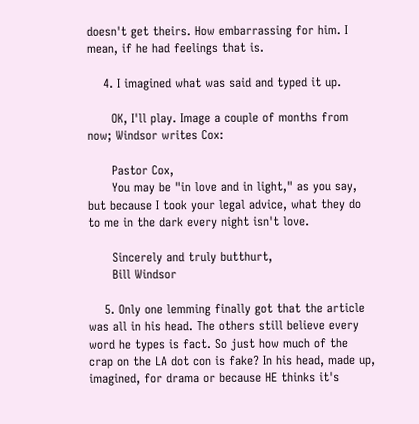doesn't get theirs. How embarrassing for him. I mean, if he had feelings that is.

    4. I imagined what was said and typed it up.

      OK, I'll play. Image a couple of months from now; Windsor writes Cox:

      Pastor Cox,
      You may be "in love and in light," as you say, but because I took your legal advice, what they do to me in the dark every night isn't love.

      Sincerely and truly butthurt,
      Bill Windsor

    5. Only one lemming finally got that the article was all in his head. The others still believe every word he types is fact. So just how much of the crap on the LA dot con is fake? In his head, made up, imagined, for drama or because HE thinks it's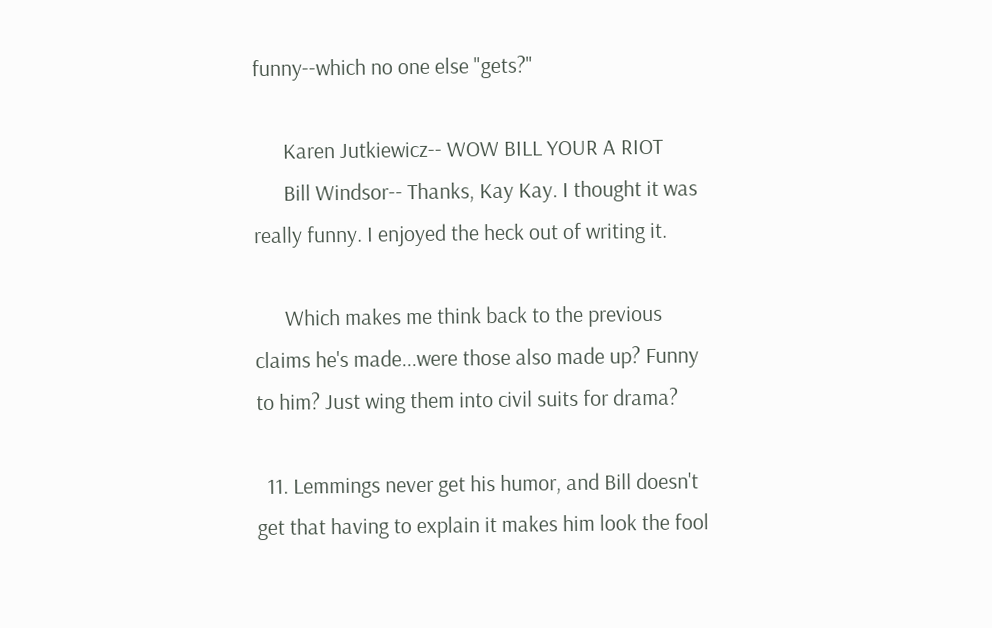funny--which no one else "gets?"

      Karen Jutkiewicz-- WOW BILL YOUR A RIOT
      Bill Windsor-- Thanks, Kay Kay. I thought it was really funny. I enjoyed the heck out of writing it.

      Which makes me think back to the previous claims he's made...were those also made up? Funny to him? Just wing them into civil suits for drama?

  11. Lemmings never get his humor, and Bill doesn't get that having to explain it makes him look the fool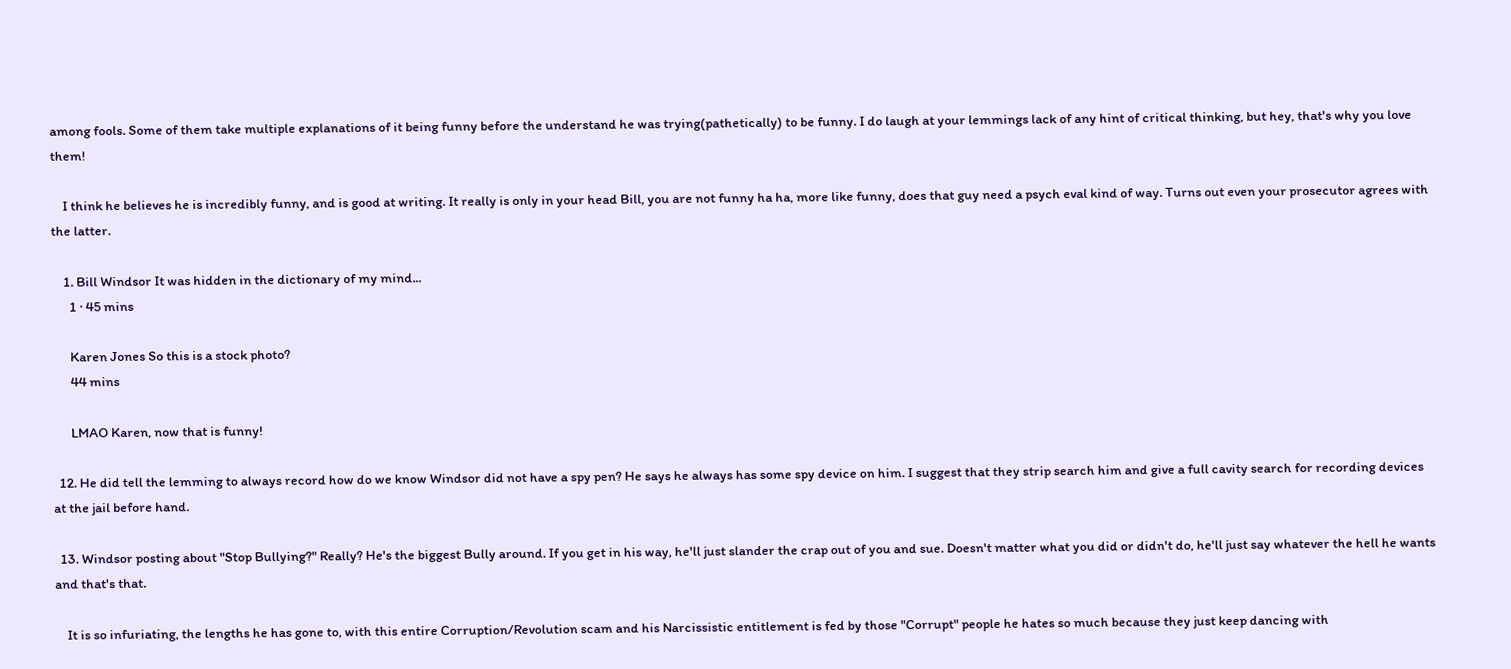among fools. Some of them take multiple explanations of it being funny before the understand he was trying(pathetically) to be funny. I do laugh at your lemmings lack of any hint of critical thinking, but hey, that's why you love them!

    I think he believes he is incredibly funny, and is good at writing. It really is only in your head Bill, you are not funny ha ha, more like funny, does that guy need a psych eval kind of way. Turns out even your prosecutor agrees with the latter.

    1. Bill Windsor It was hidden in the dictionary of my mind...
      1 · 45 mins

      Karen Jones So this is a stock photo?
      44 mins

      LMAO Karen, now that is funny!

  12. He did tell the lemming to always record how do we know Windsor did not have a spy pen? He says he always has some spy device on him. I suggest that they strip search him and give a full cavity search for recording devices at the jail before hand.

  13. Windsor posting about "Stop Bullying?" Really? He's the biggest Bully around. If you get in his way, he'll just slander the crap out of you and sue. Doesn't matter what you did or didn't do, he'll just say whatever the hell he wants and that's that.

    It is so infuriating, the lengths he has gone to, with this entire Corruption/Revolution scam and his Narcissistic entitlement is fed by those "Corrupt" people he hates so much because they just keep dancing with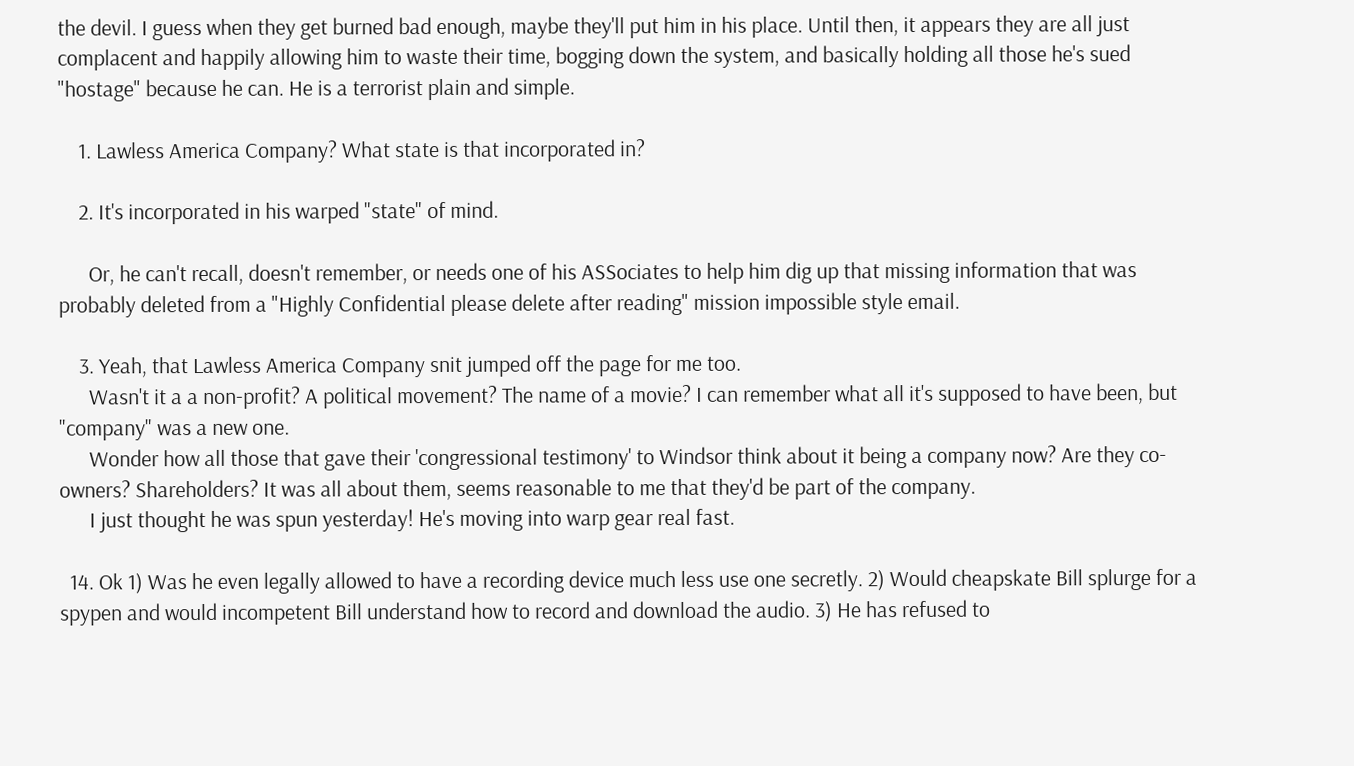the devil. I guess when they get burned bad enough, maybe they'll put him in his place. Until then, it appears they are all just complacent and happily allowing him to waste their time, bogging down the system, and basically holding all those he's sued "hostage" because he can. He is a terrorist plain and simple.

    1. Lawless America Company? What state is that incorporated in?

    2. It's incorporated in his warped "state" of mind.

      Or, he can't recall, doesn't remember, or needs one of his ASSociates to help him dig up that missing information that was probably deleted from a "Highly Confidential please delete after reading" mission impossible style email.

    3. Yeah, that Lawless America Company snit jumped off the page for me too.
      Wasn't it a a non-profit? A political movement? The name of a movie? I can remember what all it's supposed to have been, but "company" was a new one.
      Wonder how all those that gave their 'congressional testimony' to Windsor think about it being a company now? Are they co-owners? Shareholders? It was all about them, seems reasonable to me that they'd be part of the company.
      I just thought he was spun yesterday! He's moving into warp gear real fast.

  14. Ok 1) Was he even legally allowed to have a recording device much less use one secretly. 2) Would cheapskate Bill splurge for a spypen and would incompetent Bill understand how to record and download the audio. 3) He has refused to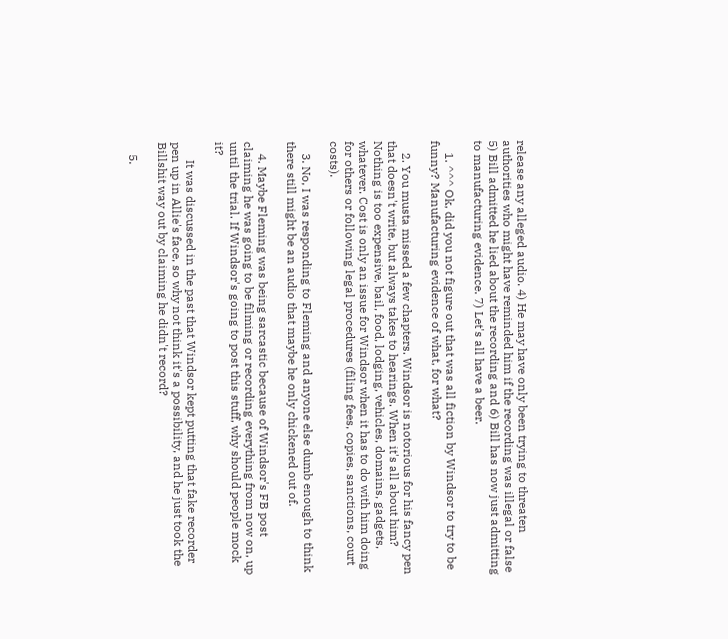release any alleged audio. 4) He may have only been trying to threaten authorities who might have reminded him if the recording was illegal or false 5) Bill admitted he lied about the recording and 6) Bill has now just admitting to manufacturing evidence. 7) Let's all have a beer.

    1. ^^^ Ok, did you not figure out that was all fiction by Windsor to try to be funny? Manufacturing evidence of what, for what?

    2. You musta missed a few chapters. Windsor is notorious for his fancy pen that doesn't write, but always takes to hearings. When it's all about him? Nothing is too expensive, bail, food, lodging, vehicles, domains, gadgets, whatever. Cost is only an issue for Windsor when it has to do with him doing for others or following legal procedures (filing fees, copies, sanctions, court costs).

    3. No, I was responding to Fleming and anyone else dumb enough to think there still might be an audio that maybe he only chickened out of.

    4. Maybe Fleming was being sarcastic because of Windsor's FB post claiming he was going to be filming or recording everything from now on, up until the trial. If Windsor's going to post this stuff, why should people mock it?

      It was discussed in the past that Windsor kept putting that fake recorder pen up in Allie's face, so why not think it's a possibility, and he just took the Billshit way out by claiming he didn't record?

    5.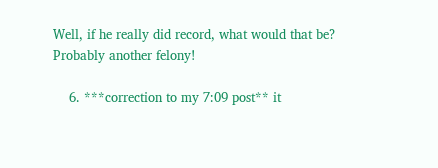Well, if he really did record, what would that be? Probably another felony!

    6. ***correction to my 7:09 post** it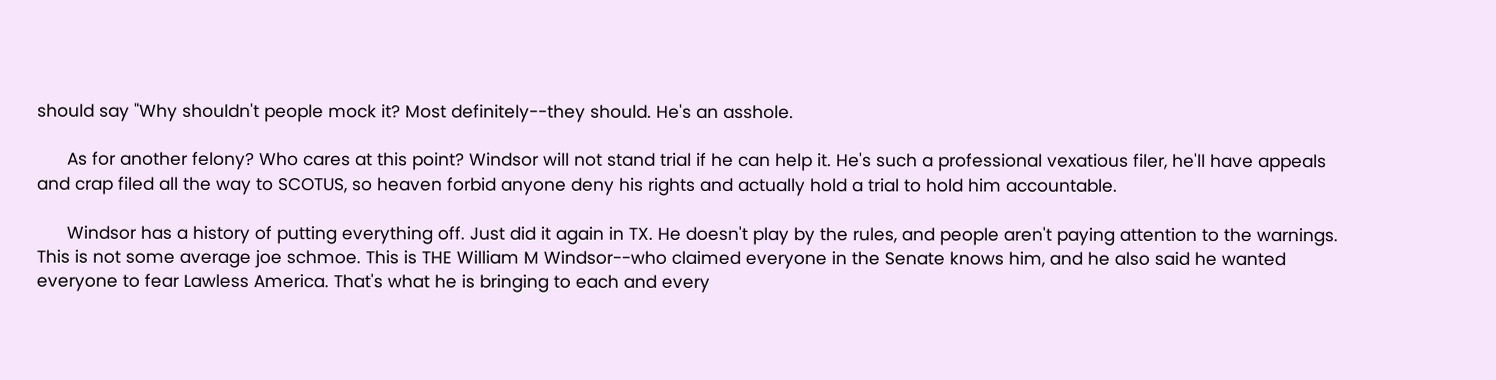should say "Why shouldn't people mock it? Most definitely--they should. He's an asshole.

      As for another felony? Who cares at this point? Windsor will not stand trial if he can help it. He's such a professional vexatious filer, he'll have appeals and crap filed all the way to SCOTUS, so heaven forbid anyone deny his rights and actually hold a trial to hold him accountable.

      Windsor has a history of putting everything off. Just did it again in TX. He doesn't play by the rules, and people aren't paying attention to the warnings. This is not some average joe schmoe. This is THE William M Windsor--who claimed everyone in the Senate knows him, and he also said he wanted everyone to fear Lawless America. That's what he is bringing to each and every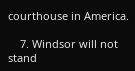courthouse in America.

    7. Windsor will not stand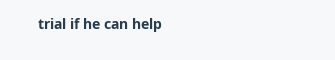trial if he can help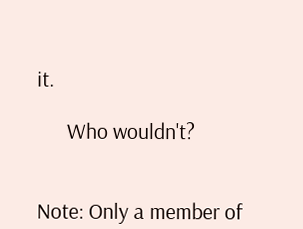it.

      Who wouldn't?


Note: Only a member of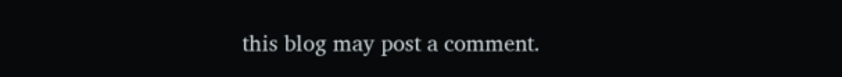this blog may post a comment.